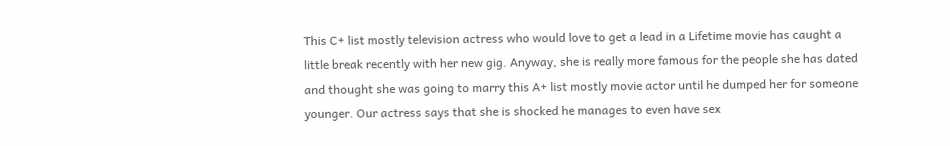This C+ list mostly television actress who would love to get a lead in a Lifetime movie has caught a little break recently with her new gig. Anyway, she is really more famous for the people she has dated and thought she was going to marry this A+ list mostly movie actor until he dumped her for someone younger. Our actress says that she is shocked he manages to even have sex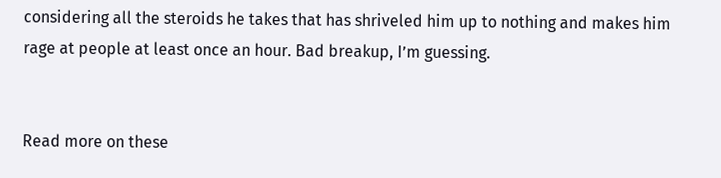considering all the steroids he takes that has shriveled him up to nothing and makes him rage at people at least once an hour. Bad breakup, I’m guessing.


Read more on these